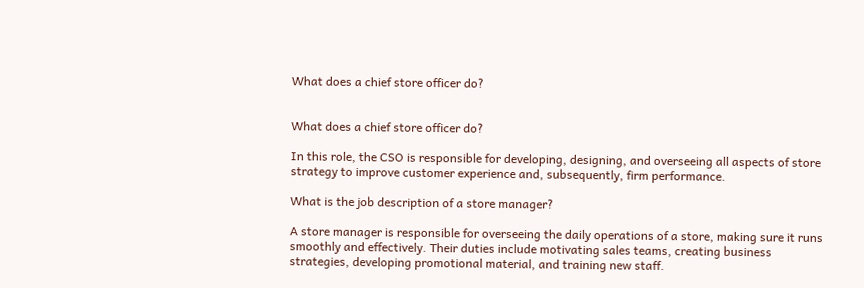What does a chief store officer do?


What does a chief store officer do?

In this role, the CSO is responsible for developing, designing, and overseeing all aspects of store strategy to improve customer experience and, subsequently, firm performance.

What is the job description of a store manager?

A store manager is responsible for overseeing the daily operations of a store, making sure it runs smoothly and effectively. Their duties include motivating sales teams, creating business strategies, developing promotional material, and training new staff.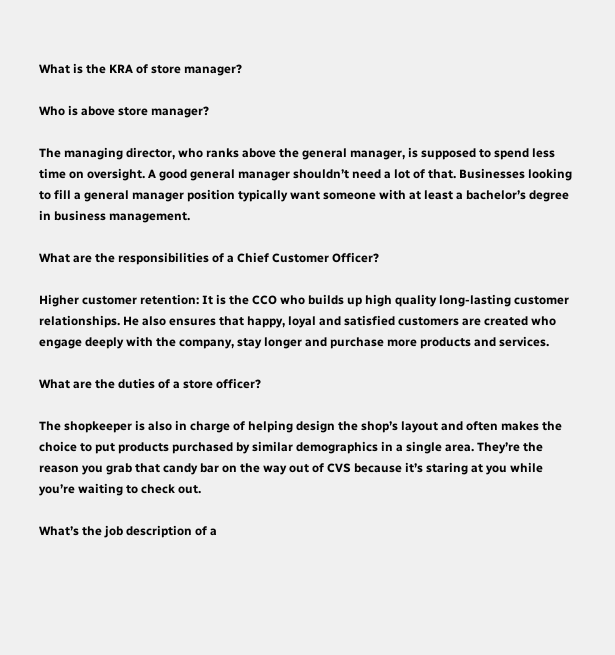What is the KRA of store manager?

Who is above store manager?

The managing director, who ranks above the general manager, is supposed to spend less time on oversight. A good general manager shouldn’t need a lot of that. Businesses looking to fill a general manager position typically want someone with at least a bachelor’s degree in business management.

What are the responsibilities of a Chief Customer Officer?

Higher customer retention: It is the CCO who builds up high quality long-lasting customer relationships. He also ensures that happy, loyal and satisfied customers are created who engage deeply with the company, stay longer and purchase more products and services.

What are the duties of a store officer?

The shopkeeper is also in charge of helping design the shop’s layout and often makes the choice to put products purchased by similar demographics in a single area. They’re the reason you grab that candy bar on the way out of CVS because it’s staring at you while you’re waiting to check out.

What’s the job description of a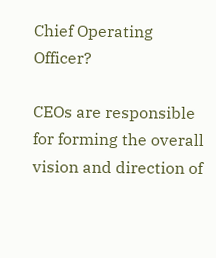Chief Operating Officer?

CEOs are responsible for forming the overall vision and direction of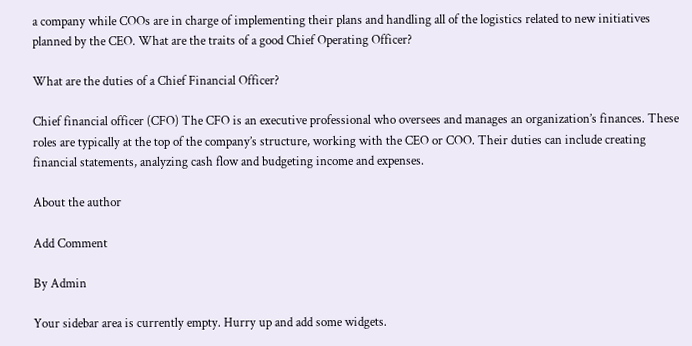a company while COOs are in charge of implementing their plans and handling all of the logistics related to new initiatives planned by the CEO. What are the traits of a good Chief Operating Officer?

What are the duties of a Chief Financial Officer?

Chief financial officer (CFO) The CFO is an executive professional who oversees and manages an organization’s finances. These roles are typically at the top of the company’s structure, working with the CEO or COO. Their duties can include creating financial statements, analyzing cash flow and budgeting income and expenses.

About the author

Add Comment

By Admin

Your sidebar area is currently empty. Hurry up and add some widgets.